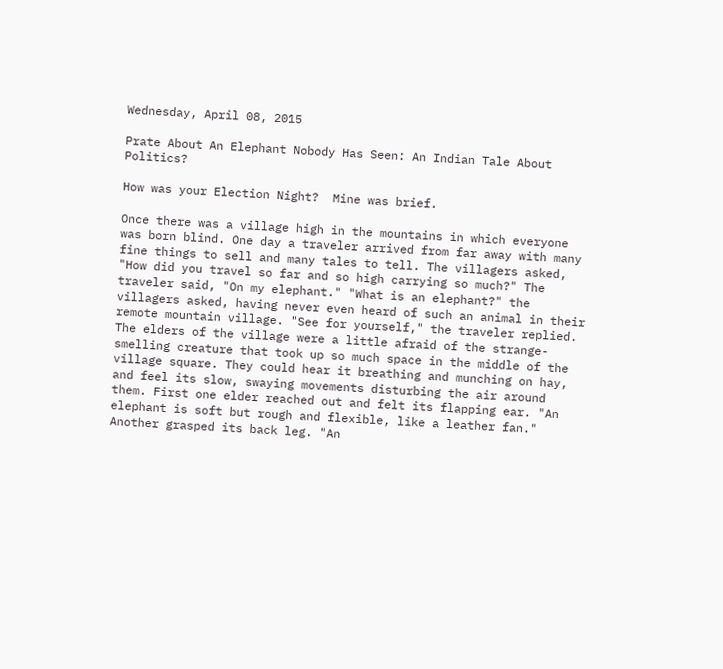Wednesday, April 08, 2015

Prate About An Elephant Nobody Has Seen: An Indian Tale About Politics?

How was your Election Night?  Mine was brief.

Once there was a village high in the mountains in which everyone was born blind. One day a traveler arrived from far away with many fine things to sell and many tales to tell. The villagers asked, "How did you travel so far and so high carrying so much?" The traveler said, "On my elephant." "What is an elephant?" the villagers asked, having never even heard of such an animal in their remote mountain village. "See for yourself," the traveler replied.
The elders of the village were a little afraid of the strange-smelling creature that took up so much space in the middle of the village square. They could hear it breathing and munching on hay, and feel its slow, swaying movements disturbing the air around them. First one elder reached out and felt its flapping ear. "An elephant is soft but rough and flexible, like a leather fan." Another grasped its back leg. "An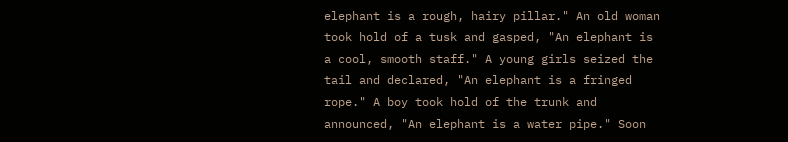elephant is a rough, hairy pillar." An old woman took hold of a tusk and gasped, "An elephant is a cool, smooth staff." A young girls seized the tail and declared, "An elephant is a fringed rope." A boy took hold of the trunk and announced, "An elephant is a water pipe." Soon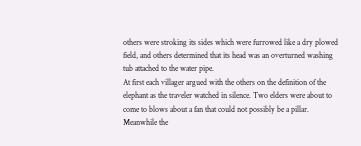others were stroking its sides which were furrowed like a dry plowed field, and others determined that its head was an overturned washing tub attached to the water pipe.
At first each villager argued with the others on the definition of the elephant as the traveler watched in silence. Two elders were about to come to blows about a fan that could not possibly be a pillar. Meanwhile the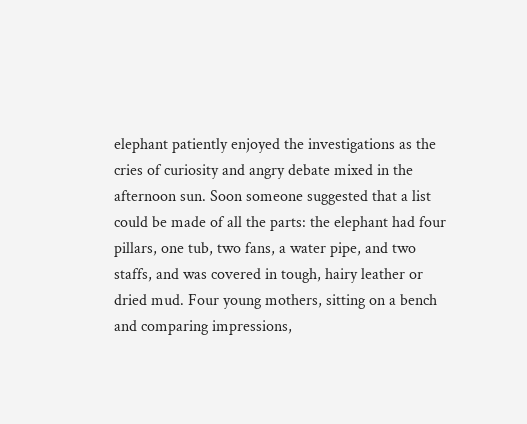elephant patiently enjoyed the investigations as the cries of curiosity and angry debate mixed in the afternoon sun. Soon someone suggested that a list could be made of all the parts: the elephant had four pillars, one tub, two fans, a water pipe, and two staffs, and was covered in tough, hairy leather or dried mud. Four young mothers, sitting on a bench and comparing impressions,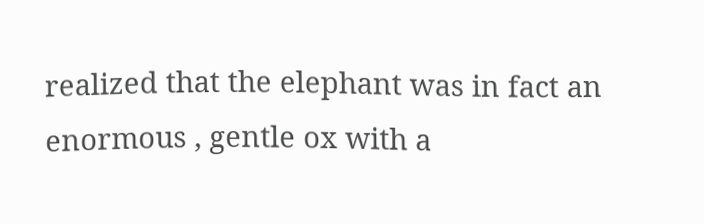realized that the elephant was in fact an enormous , gentle ox with a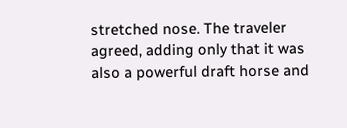stretched nose. The traveler agreed, adding only that it was also a powerful draft horse and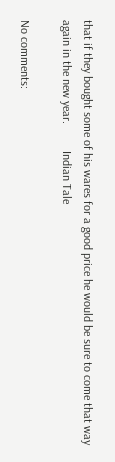that if they bought some of his wares for a good price he would be sure to come that way again in the new year.         Indian Tale

No comments: